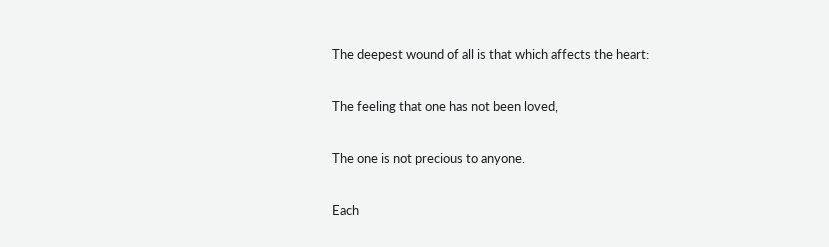The deepest wound of all is that which affects the heart:

The feeling that one has not been loved,

The one is not precious to anyone.

Each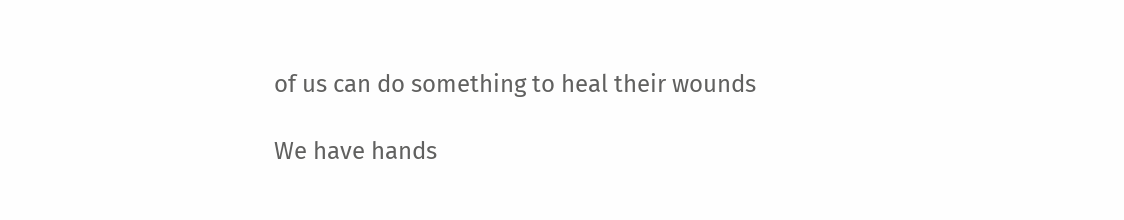of us can do something to heal their wounds

We have hands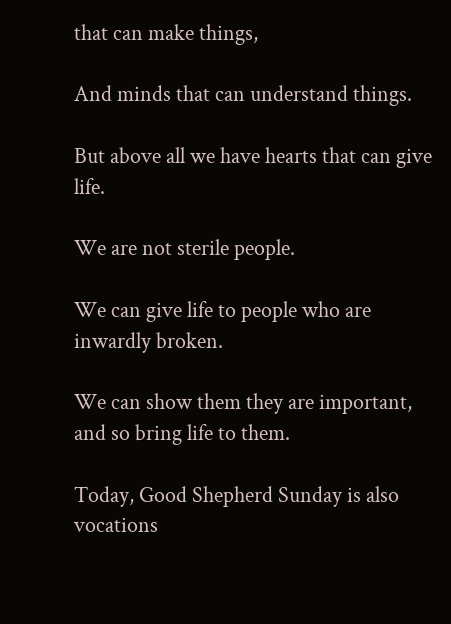that can make things,

And minds that can understand things.

But above all we have hearts that can give life.

We are not sterile people.

We can give life to people who are inwardly broken.

We can show them they are important, and so bring life to them.

Today, Good Shepherd Sunday is also vocations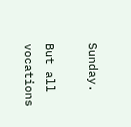Sunday.

But all vocations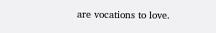are vocations to love.